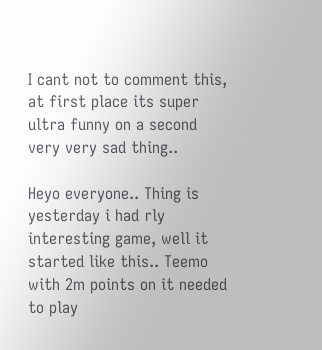I cant not to comment this, at first place its super ultra funny on a second very very sad thing..

Heyo everyone.. Thing is yesterday i had rly interesting game, well it started like this.. Teemo with 2m points on it needed to play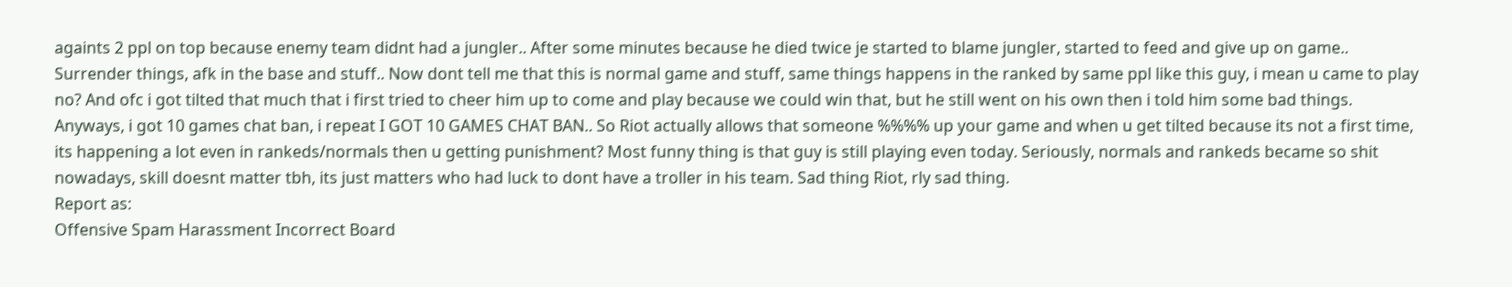againts 2 ppl on top because enemy team didnt had a jungler.. After some minutes because he died twice je started to blame jungler, started to feed and give up on game.. Surrender things, afk in the base and stuff.. Now dont tell me that this is normal game and stuff, same things happens in the ranked by same ppl like this guy, i mean u came to play no? And ofc i got tilted that much that i first tried to cheer him up to come and play because we could win that, but he still went on his own then i told him some bad things. Anyways, i got 10 games chat ban, i repeat I GOT 10 GAMES CHAT BAN.. So Riot actually allows that someone %%%% up your game and when u get tilted because its not a first time, its happening a lot even in rankeds/normals then u getting punishment? Most funny thing is that guy is still playing even today. Seriously, normals and rankeds became so shit nowadays, skill doesnt matter tbh, its just matters who had luck to dont have a troller in his team. Sad thing Riot, rly sad thing.
Report as:
Offensive Spam Harassment Incorrect Board